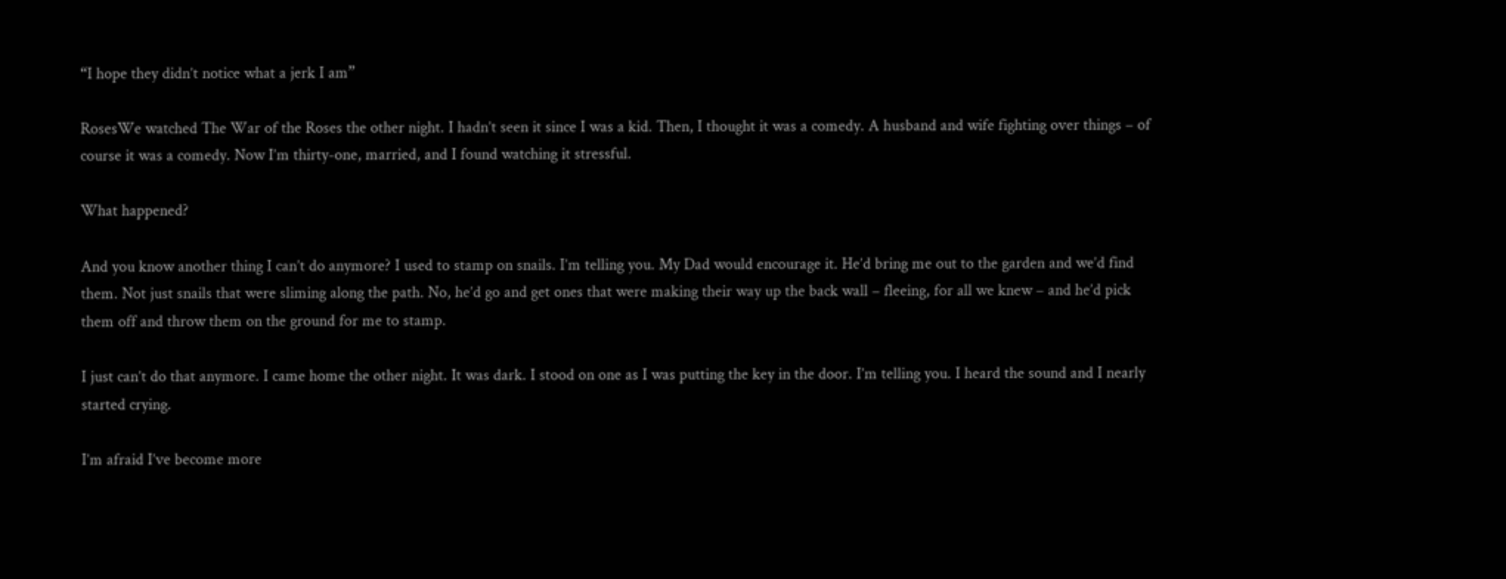“I hope they didn’t notice what a jerk I am”

RosesWe watched The War of the Roses the other night. I hadn’t seen it since I was a kid. Then, I thought it was a comedy. A husband and wife fighting over things – of course it was a comedy. Now I’m thirty-one, married, and I found watching it stressful.

What happened?

And you know another thing I can’t do anymore? I used to stamp on snails. I’m telling you. My Dad would encourage it. He’d bring me out to the garden and we’d find them. Not just snails that were sliming along the path. No, he’d go and get ones that were making their way up the back wall – fleeing, for all we knew – and he’d pick them off and throw them on the ground for me to stamp.

I just can’t do that anymore. I came home the other night. It was dark. I stood on one as I was putting the key in the door. I’m telling you. I heard the sound and I nearly started crying.

I’m afraid I’ve become more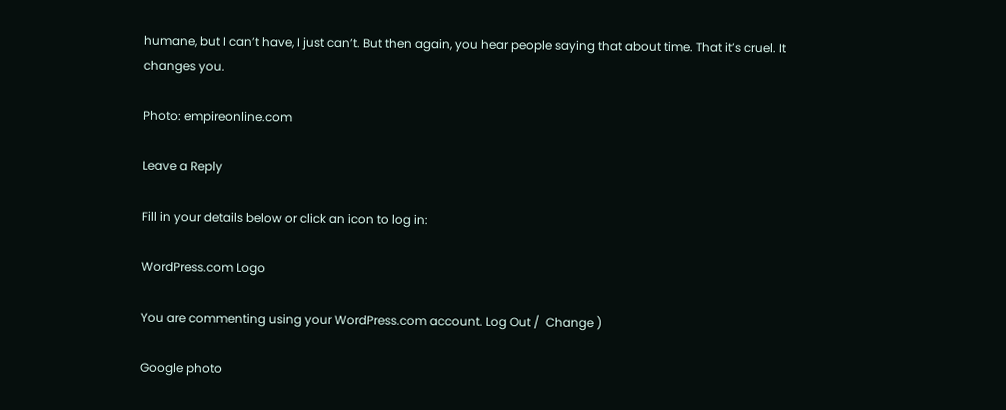humane, but I can’t have, I just can’t. But then again, you hear people saying that about time. That it’s cruel. It changes you.

Photo: empireonline.com

Leave a Reply

Fill in your details below or click an icon to log in:

WordPress.com Logo

You are commenting using your WordPress.com account. Log Out /  Change )

Google photo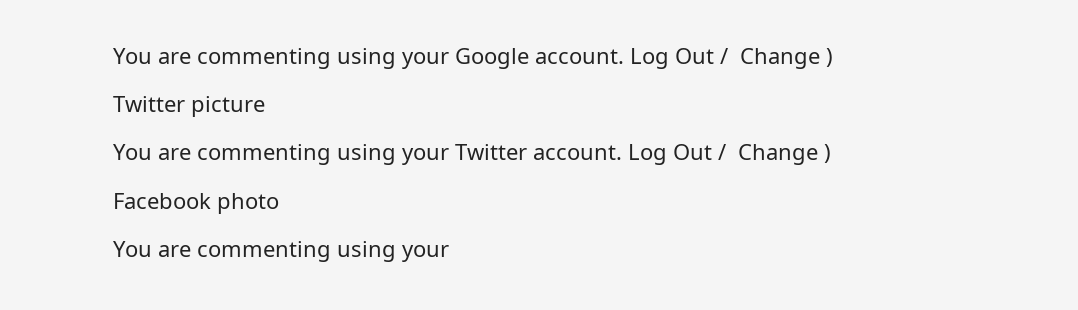You are commenting using your Google account. Log Out /  Change )

Twitter picture

You are commenting using your Twitter account. Log Out /  Change )

Facebook photo

You are commenting using your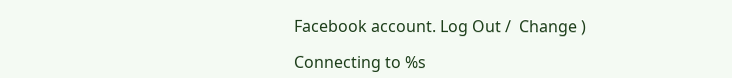Facebook account. Log Out /  Change )

Connecting to %s